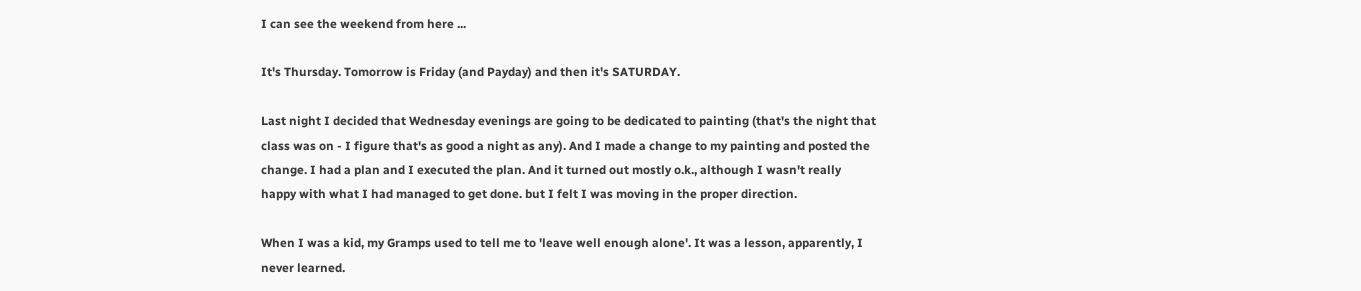I can see the weekend from here ...

It's Thursday. Tomorrow is Friday (and Payday) and then it's SATURDAY.

Last night I decided that Wednesday evenings are going to be dedicated to painting (that's the night that class was on - I figure that's as good a night as any). And I made a change to my painting and posted the change. I had a plan and I executed the plan. And it turned out mostly o.k., although I wasn't really happy with what I had managed to get done. but I felt I was moving in the proper direction.

When I was a kid, my Gramps used to tell me to 'leave well enough alone'. It was a lesson, apparently, I never learned.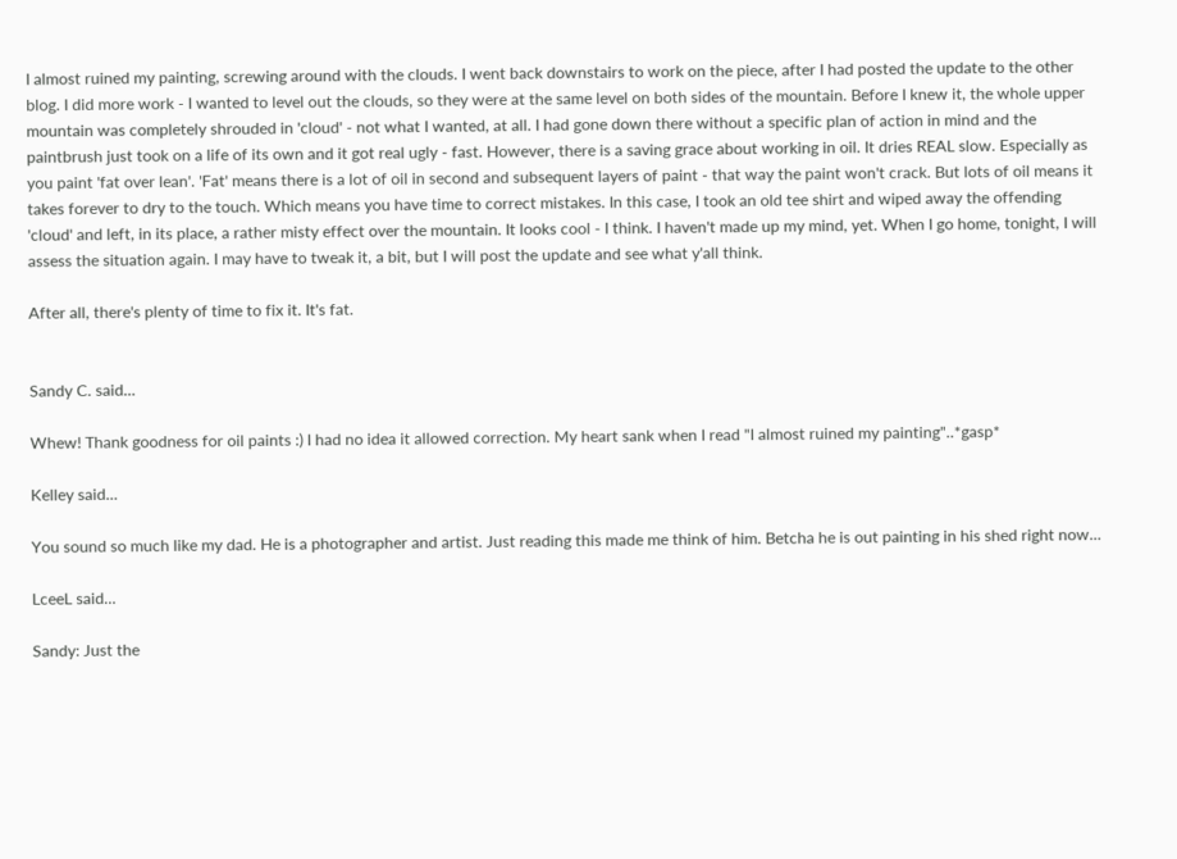I almost ruined my painting, screwing around with the clouds. I went back downstairs to work on the piece, after I had posted the update to the other blog. I did more work - I wanted to level out the clouds, so they were at the same level on both sides of the mountain. Before I knew it, the whole upper mountain was completely shrouded in 'cloud' - not what I wanted, at all. I had gone down there without a specific plan of action in mind and the paintbrush just took on a life of its own and it got real ugly - fast. However, there is a saving grace about working in oil. It dries REAL slow. Especially as you paint 'fat over lean'. 'Fat' means there is a lot of oil in second and subsequent layers of paint - that way the paint won't crack. But lots of oil means it takes forever to dry to the touch. Which means you have time to correct mistakes. In this case, I took an old tee shirt and wiped away the offending 'cloud' and left, in its place, a rather misty effect over the mountain. It looks cool - I think. I haven't made up my mind, yet. When I go home, tonight, I will assess the situation again. I may have to tweak it, a bit, but I will post the update and see what y'all think.

After all, there's plenty of time to fix it. It's fat.


Sandy C. said...

Whew! Thank goodness for oil paints :) I had no idea it allowed correction. My heart sank when I read "I almost ruined my painting"..*gasp*

Kelley said...

You sound so much like my dad. He is a photographer and artist. Just reading this made me think of him. Betcha he is out painting in his shed right now...

LceeL said...

Sandy: Just the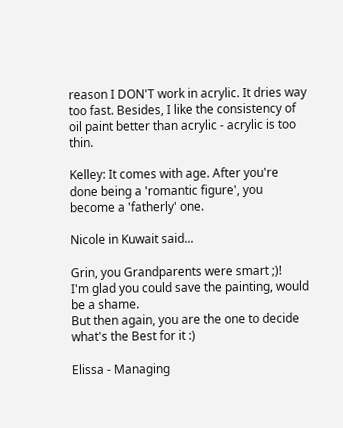reason I DON'T work in acrylic. It dries way too fast. Besides, I like the consistency of oil paint better than acrylic - acrylic is too thin.

Kelley: It comes with age. After you're done being a 'romantic figure', you become a 'fatherly' one.

Nicole in Kuwait said...

Grin, you Grandparents were smart ;)!
I'm glad you could save the painting, would be a shame.
But then again, you are the one to decide what's the Best for it :)

Elissa - Managing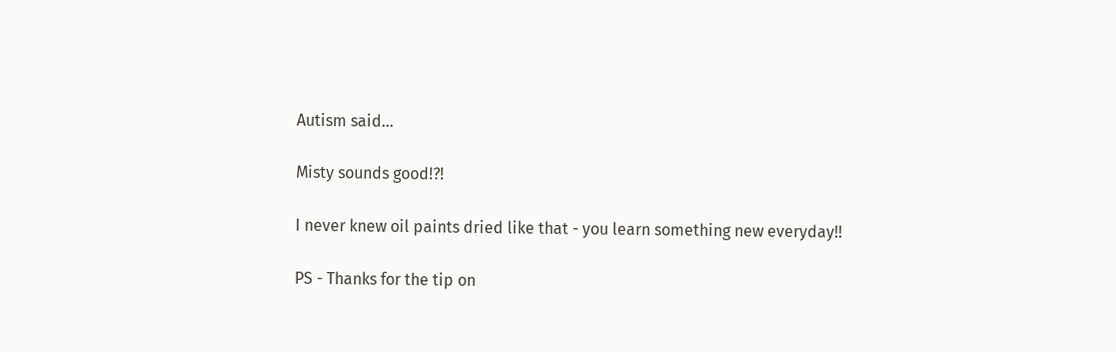Autism said...

Misty sounds good!?!

I never knew oil paints dried like that - you learn something new everyday!!

PS - Thanks for the tip on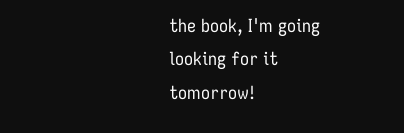the book, I'm going looking for it tomorrow!